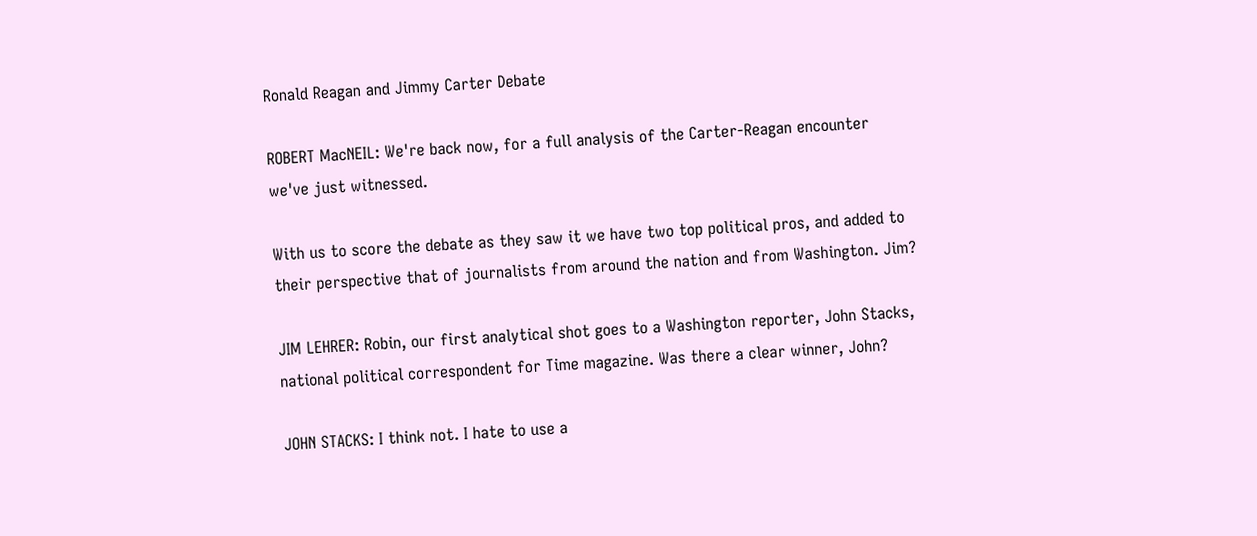Ronald Reagan and Jimmy Carter Debate

ROBERT MacNEIL: We're back now, for a full analysis of the Carter-Reagan encounter we've just witnessed.

With us to score the debate as they saw it we have two top political pros, and added to their perspective that of journalists from around the nation and from Washington. Jim?

JIM LEHRER: Robin, our first analytical shot goes to a Washington reporter, John Stacks, national political correspondent for Time magazine. Was there a clear winner, John?

JOHN STACKS: I think not. I hate to use a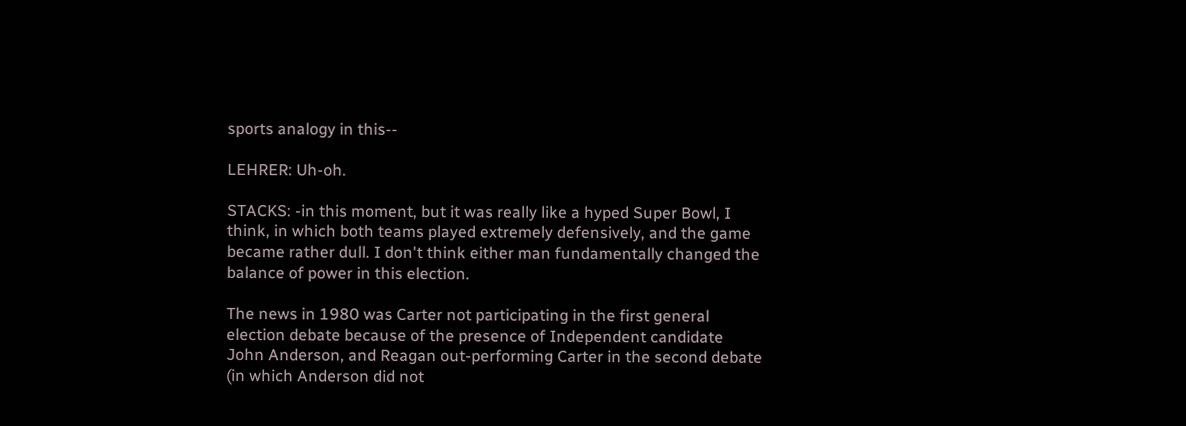sports analogy in this--

LEHRER: Uh-oh.

STACKS: -in this moment, but it was really like a hyped Super Bowl, I think, in which both teams played extremely defensively, and the game became rather dull. I don't think either man fundamentally changed the balance of power in this election.

The news in 1980 was Carter not participating in the first general election debate because of the presence of Independent candidate John Anderson, and Reagan out-performing Carter in the second debate (in which Anderson did not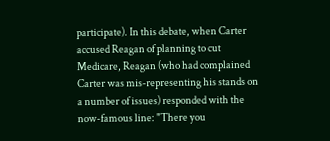participate). In this debate, when Carter accused Reagan of planning to cut Medicare, Reagan (who had complained Carter was mis-representing his stands on a number of issues) responded with the now-famous line: "There you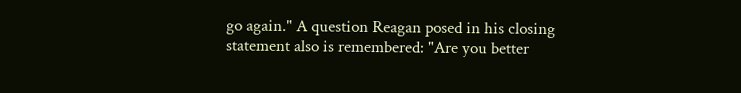go again." A question Reagan posed in his closing statement also is remembered: "Are you better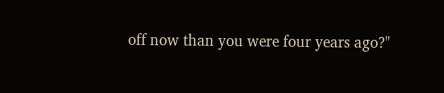off now than you were four years ago?"